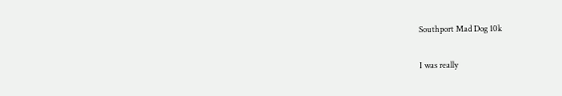Southport Mad Dog 10k

I was really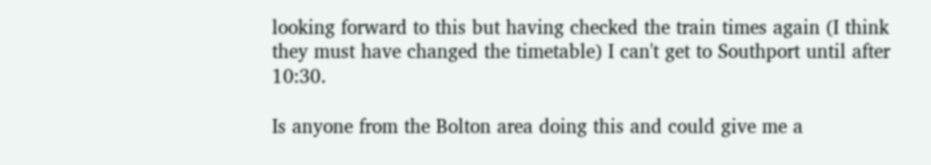looking forward to this but having checked the train times again (I think they must have changed the timetable) I can't get to Southport until after 10:30.

Is anyone from the Bolton area doing this and could give me a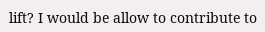lift? I would be allow to contribute to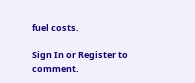fuel costs.

Sign In or Register to comment.